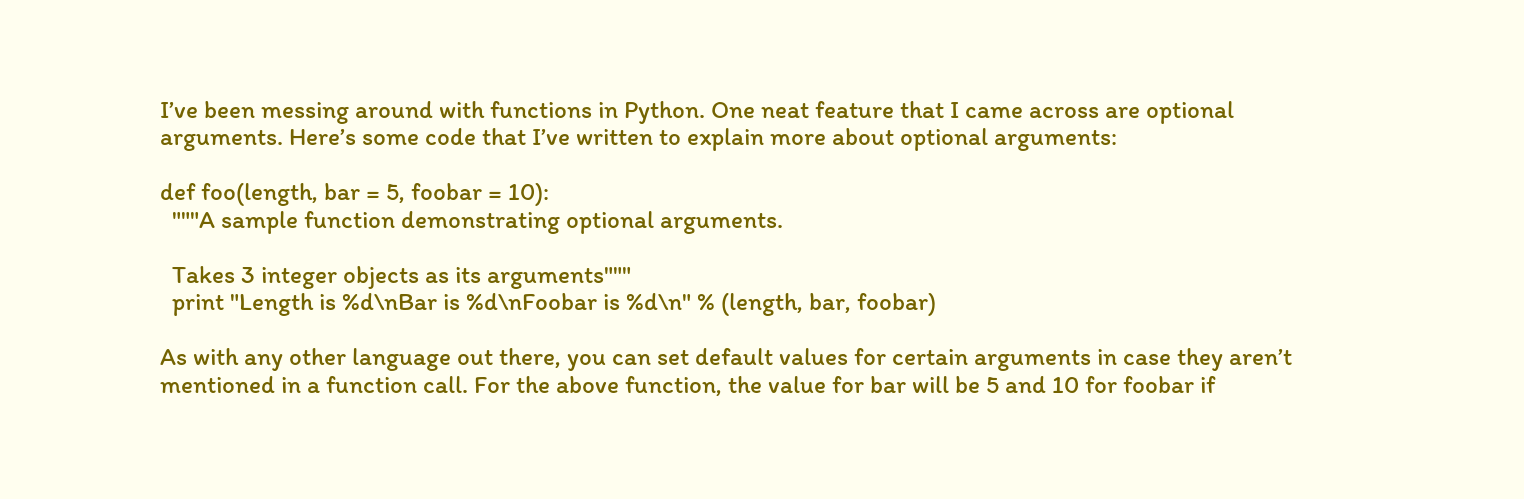I’ve been messing around with functions in Python. One neat feature that I came across are optional arguments. Here’s some code that I’ve written to explain more about optional arguments:

def foo(length, bar = 5, foobar = 10):
  """A sample function demonstrating optional arguments.

  Takes 3 integer objects as its arguments"""
  print "Length is %d\nBar is %d\nFoobar is %d\n" % (length, bar, foobar)

As with any other language out there, you can set default values for certain arguments in case they aren’t mentioned in a function call. For the above function, the value for bar will be 5 and 10 for foobar if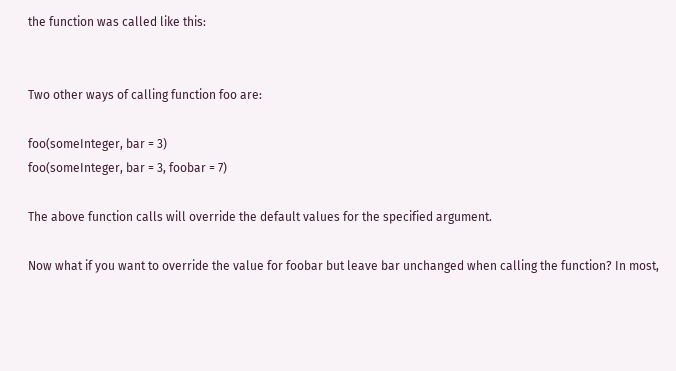the function was called like this:


Two other ways of calling function foo are:

foo(someInteger, bar = 3)
foo(someInteger, bar = 3, foobar = 7)

The above function calls will override the default values for the specified argument.

Now what if you want to override the value for foobar but leave bar unchanged when calling the function? In most,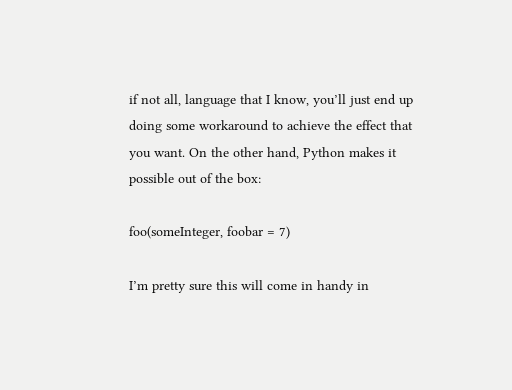if not all, language that I know, you’ll just end up doing some workaround to achieve the effect that you want. On the other hand, Python makes it possible out of the box:

foo(someInteger, foobar = 7)

I’m pretty sure this will come in handy in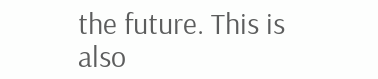the future. This is also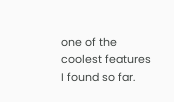one of the coolest features I found so far.